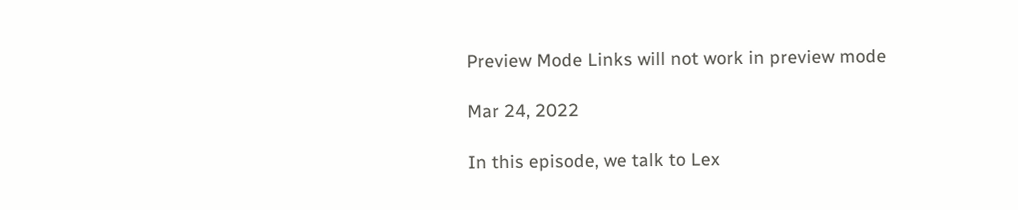Preview Mode Links will not work in preview mode

Mar 24, 2022

In this episode, we talk to Lex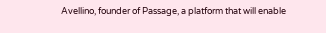Avellino, founder of Passage, a platform that will enable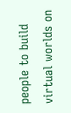people to build virtual worlds on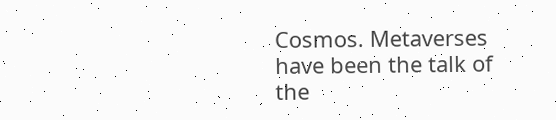Cosmos. Metaverses have been the talk of the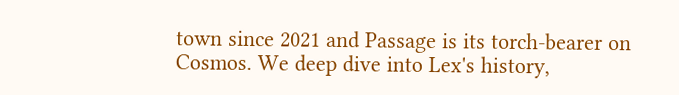town since 2021 and Passage is its torch-bearer on Cosmos. We deep dive into Lex's history,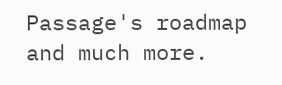Passage's roadmap and much more.